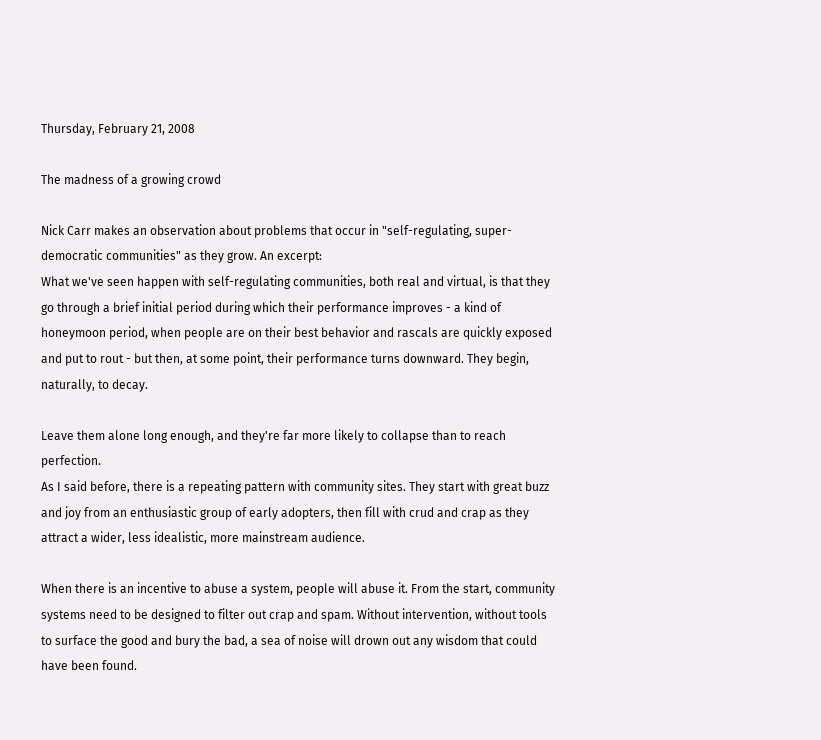Thursday, February 21, 2008

The madness of a growing crowd

Nick Carr makes an observation about problems that occur in "self-regulating, super-democratic communities" as they grow. An excerpt:
What we've seen happen with self-regulating communities, both real and virtual, is that they go through a brief initial period during which their performance improves - a kind of honeymoon period, when people are on their best behavior and rascals are quickly exposed and put to rout - but then, at some point, their performance turns downward. They begin, naturally, to decay.

Leave them alone long enough, and they're far more likely to collapse than to reach perfection.
As I said before, there is a repeating pattern with community sites. They start with great buzz and joy from an enthusiastic group of early adopters, then fill with crud and crap as they attract a wider, less idealistic, more mainstream audience.

When there is an incentive to abuse a system, people will abuse it. From the start, community systems need to be designed to filter out crap and spam. Without intervention, without tools to surface the good and bury the bad, a sea of noise will drown out any wisdom that could have been found.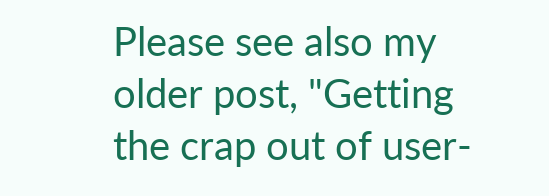Please see also my older post, "Getting the crap out of user-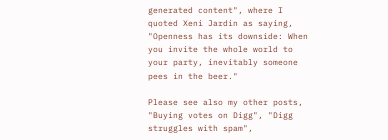generated content", where I quoted Xeni Jardin as saying, "Openness has its downside: When you invite the whole world to your party, inevitably someone pees in the beer."

Please see also my other posts, "Buying votes on Digg", "Digg struggles with spam",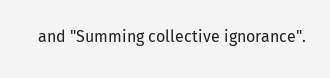and "Summing collective ignorance".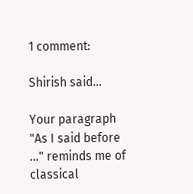1 comment:

Shirish said...

Your paragraph "As I said before ..." reminds me of classical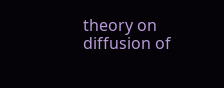theory on diffusion of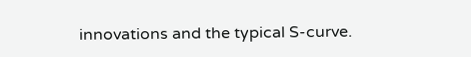innovations and the typical S-curve.